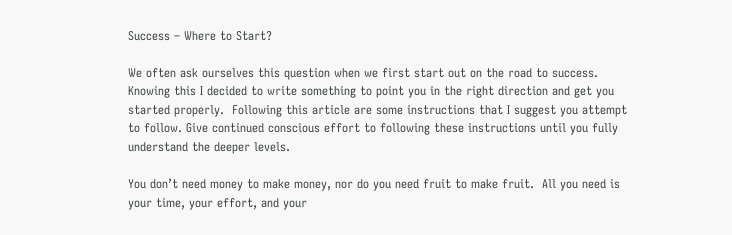Success – Where to Start?

We often ask ourselves this question when we first start out on the road to success.  Knowing this I decided to write something to point you in the right direction and get you started properly.  Following this article are some instructions that I suggest you attempt to follow. Give continued conscious effort to following these instructions until you fully understand the deeper levels.

You don’t need money to make money, nor do you need fruit to make fruit.  All you need is your time, your effort, and your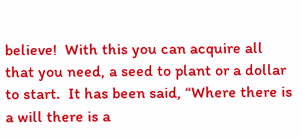believe!  With this you can acquire all that you need, a seed to plant or a dollar to start.  It has been said, “Where there is a will there is a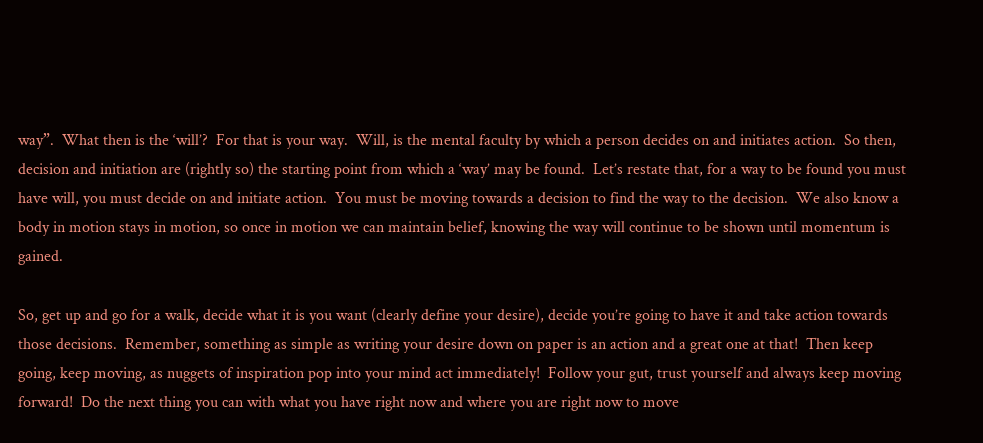way”.  What then is the ‘will’?  For that is your way.  Will, is the mental faculty by which a person decides on and initiates action.  So then, decision and initiation are (rightly so) the starting point from which a ‘way’ may be found.  Let’s restate that, for a way to be found you must have will, you must decide on and initiate action.  You must be moving towards a decision to find the way to the decision.  We also know a body in motion stays in motion, so once in motion we can maintain belief, knowing the way will continue to be shown until momentum is gained.

So, get up and go for a walk, decide what it is you want (clearly define your desire), decide you’re going to have it and take action towards those decisions.  Remember, something as simple as writing your desire down on paper is an action and a great one at that!  Then keep going, keep moving, as nuggets of inspiration pop into your mind act immediately!  Follow your gut, trust yourself and always keep moving forward!  Do the next thing you can with what you have right now and where you are right now to move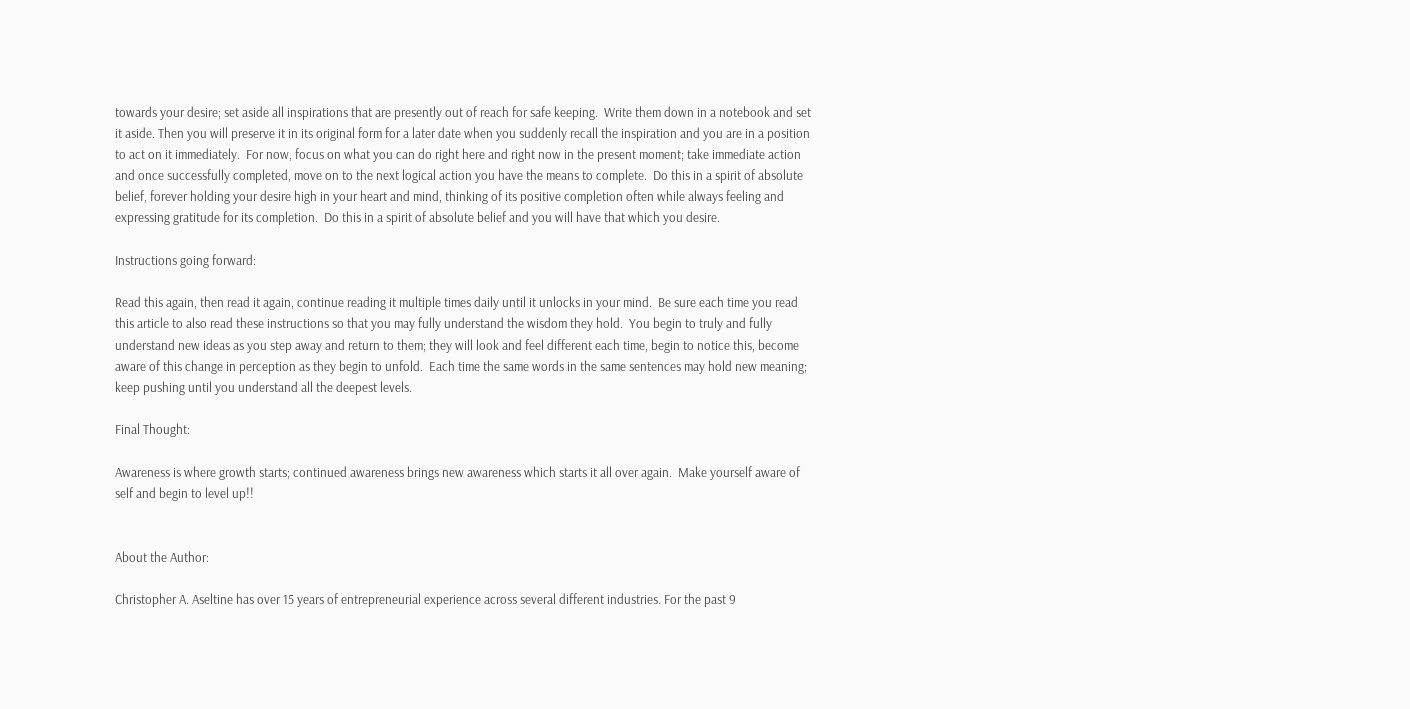towards your desire; set aside all inspirations that are presently out of reach for safe keeping.  Write them down in a notebook and set it aside. Then you will preserve it in its original form for a later date when you suddenly recall the inspiration and you are in a position to act on it immediately.  For now, focus on what you can do right here and right now in the present moment; take immediate action and once successfully completed, move on to the next logical action you have the means to complete.  Do this in a spirit of absolute belief, forever holding your desire high in your heart and mind, thinking of its positive completion often while always feeling and expressing gratitude for its completion.  Do this in a spirit of absolute belief and you will have that which you desire.

Instructions going forward:

Read this again, then read it again, continue reading it multiple times daily until it unlocks in your mind.  Be sure each time you read this article to also read these instructions so that you may fully understand the wisdom they hold.  You begin to truly and fully understand new ideas as you step away and return to them; they will look and feel different each time, begin to notice this, become aware of this change in perception as they begin to unfold.  Each time the same words in the same sentences may hold new meaning; keep pushing until you understand all the deepest levels.

Final Thought:

Awareness is where growth starts; continued awareness brings new awareness which starts it all over again.  Make yourself aware of self and begin to level up!!


About the Author:

Christopher A. Aseltine has over 15 years of entrepreneurial experience across several different industries. For the past 9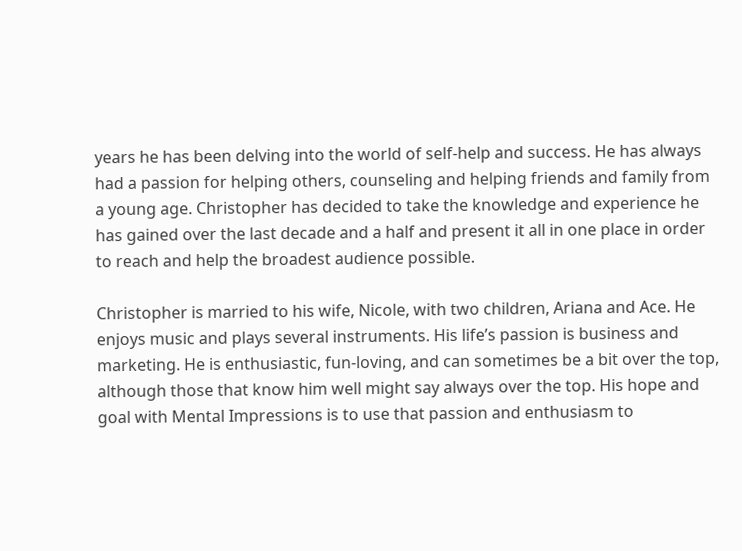years he has been delving into the world of self-help and success. He has always had a passion for helping others, counseling and helping friends and family from a young age. Christopher has decided to take the knowledge and experience he has gained over the last decade and a half and present it all in one place in order to reach and help the broadest audience possible.

Christopher is married to his wife, Nicole, with two children, Ariana and Ace. He enjoys music and plays several instruments. His life’s passion is business and marketing. He is enthusiastic, fun-loving, and can sometimes be a bit over the top, although those that know him well might say always over the top. His hope and goal with Mental Impressions is to use that passion and enthusiasm to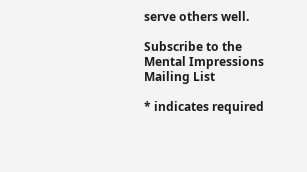serve others well.

Subscribe to the Mental Impressions Mailing List

* indicates required